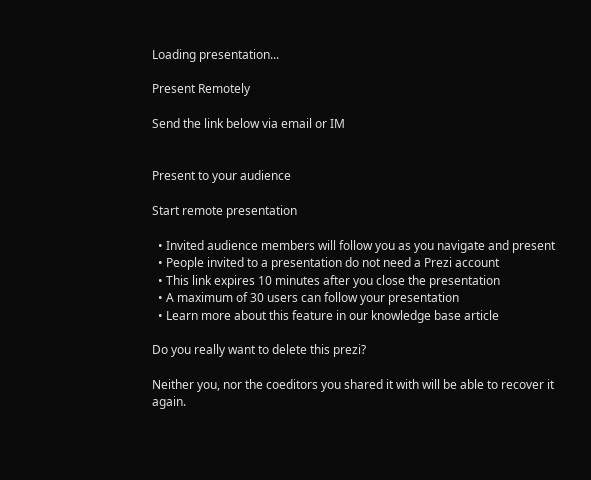Loading presentation...

Present Remotely

Send the link below via email or IM


Present to your audience

Start remote presentation

  • Invited audience members will follow you as you navigate and present
  • People invited to a presentation do not need a Prezi account
  • This link expires 10 minutes after you close the presentation
  • A maximum of 30 users can follow your presentation
  • Learn more about this feature in our knowledge base article

Do you really want to delete this prezi?

Neither you, nor the coeditors you shared it with will be able to recover it again.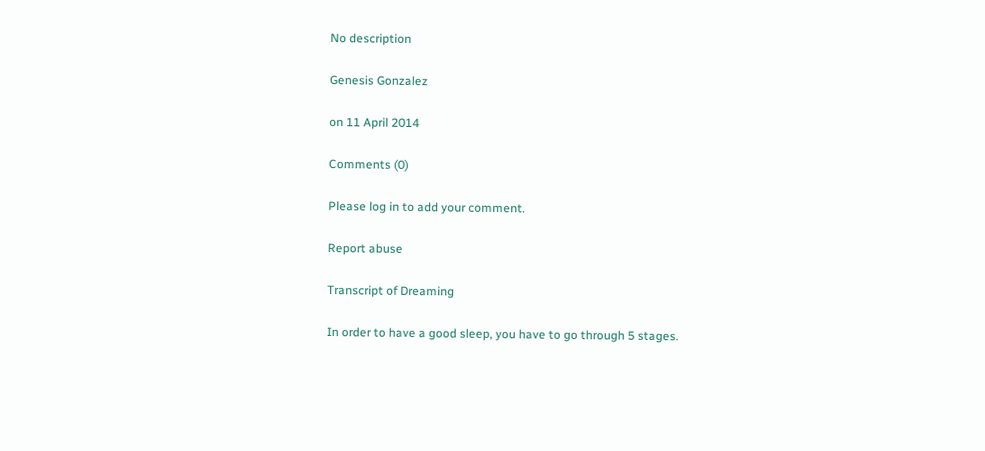No description

Genesis Gonzalez

on 11 April 2014

Comments (0)

Please log in to add your comment.

Report abuse

Transcript of Dreaming

In order to have a good sleep, you have to go through 5 stages.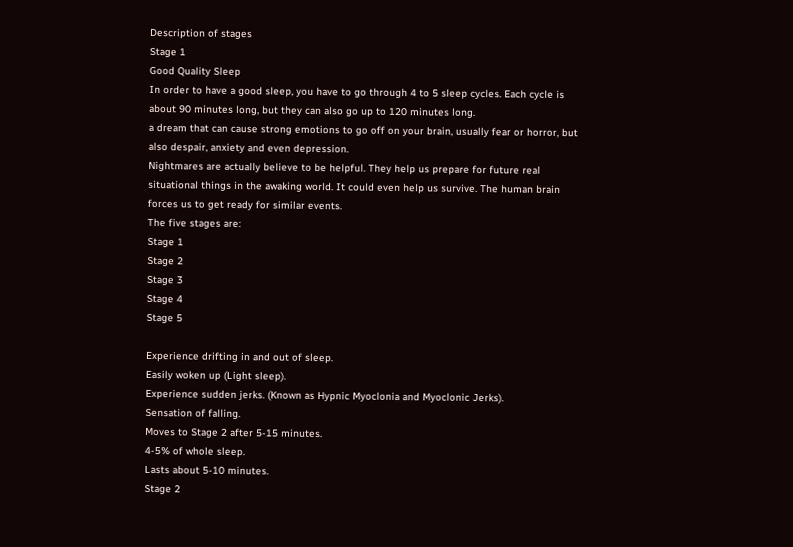Description of stages
Stage 1
Good Quality Sleep
In order to have a good sleep, you have to go through 4 to 5 sleep cycles. Each cycle is about 90 minutes long, but they can also go up to 120 minutes long.
a dream that can cause strong emotions to go off on your brain, usually fear or horror, but also despair, anxiety and even depression.
Nightmares are actually believe to be helpful. They help us prepare for future real situational things in the awaking world. It could even help us survive. The human brain forces us to get ready for similar events.
The five stages are:
Stage 1
Stage 2
Stage 3
Stage 4
Stage 5

Experience drifting in and out of sleep.
Easily woken up (Light sleep).
Experience sudden jerks. (Known as Hypnic Myoclonia and Myoclonic Jerks).
Sensation of falling.
Moves to Stage 2 after 5-15 minutes.
4-5% of whole sleep.
Lasts about 5-10 minutes.
Stage 2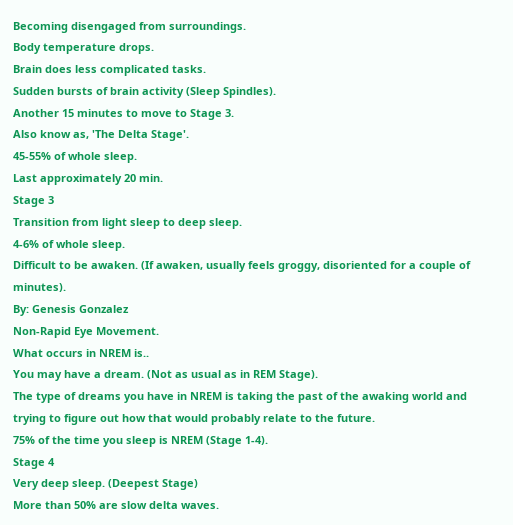Becoming disengaged from surroundings.
Body temperature drops.
Brain does less complicated tasks.
Sudden bursts of brain activity (Sleep Spindles).
Another 15 minutes to move to Stage 3.
Also know as, 'The Delta Stage'.
45-55% of whole sleep.
Last approximately 20 min.
Stage 3
Transition from light sleep to deep sleep.
4-6% of whole sleep.
Difficult to be awaken. (If awaken, usually feels groggy, disoriented for a couple of minutes).
By: Genesis Gonzalez
Non-Rapid Eye Movement.
What occurs in NREM is..
You may have a dream. (Not as usual as in REM Stage).
The type of dreams you have in NREM is taking the past of the awaking world and trying to figure out how that would probably relate to the future.
75% of the time you sleep is NREM (Stage 1-4).
Stage 4
Very deep sleep. (Deepest Stage)
More than 50% are slow delta waves.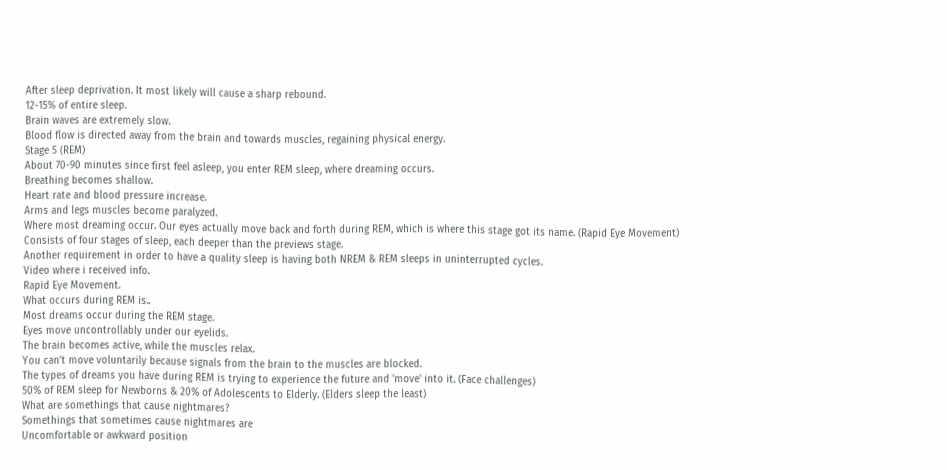After sleep deprivation. It most likely will cause a sharp rebound.
12-15% of entire sleep.
Brain waves are extremely slow.
Blood flow is directed away from the brain and towards muscles, regaining physical energy.
Stage 5 (REM)
About 70-90 minutes since first feel asleep, you enter REM sleep, where dreaming occurs.
Breathing becomes shallow.
Heart rate and blood pressure increase.
Arms and legs muscles become paralyzed.
Where most dreaming occur. Our eyes actually move back and forth during REM, which is where this stage got its name. (Rapid Eye Movement)
Consists of four stages of sleep, each deeper than the previews stage.
Another requirement in order to have a quality sleep is having both NREM & REM sleeps in uninterrupted cycles.
Video where i received info.
Rapid Eye Movement.
What occurs during REM is..
Most dreams occur during the REM stage.
Eyes move uncontrollably under our eyelids.
The brain becomes active, while the muscles relax.
You can't move voluntarily because signals from the brain to the muscles are blocked.
The types of dreams you have during REM is trying to experience the future and 'move' into it. (Face challenges)
50% of REM sleep for Newborns & 20% of Adolescents to Elderly. (Elders sleep the least)
What are somethings that cause nightmares?
Somethings that sometimes cause nightmares are
Uncomfortable or awkward position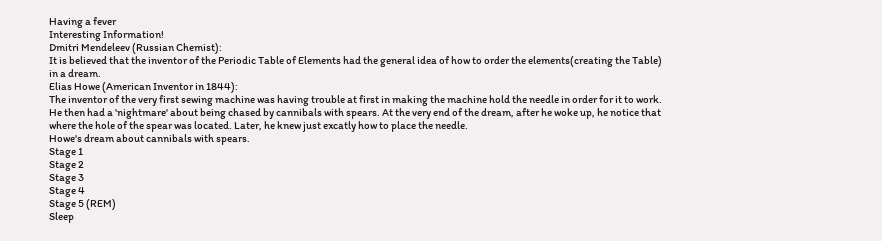Having a fever
Interesting Information!
Dmitri Mendeleev (Russian Chemist):
It is believed that the inventor of the Periodic Table of Elements had the general idea of how to order the elements(creating the Table) in a dream.
Elias Howe (American Inventor in 1844):
The inventor of the very first sewing machine was having trouble at first in making the machine hold the needle in order for it to work. He then had a 'nightmare' about being chased by cannibals with spears. At the very end of the dream, after he woke up, he notice that where the hole of the spear was located. Later, he knew just excatly how to place the needle.
Howe's dream about cannibals with spears.
Stage 1
Stage 2
Stage 3
Stage 4
Stage 5 (REM)
Sleep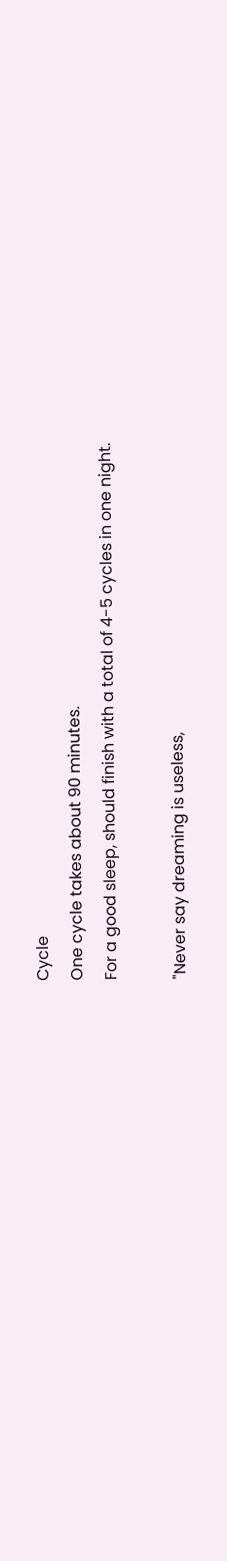Cycle
One cycle takes about 90 minutes.
For a good sleep, should finish with a total of 4-5 cycles in one night.

"Never say dreaming is useless,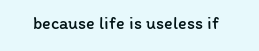because life is useless if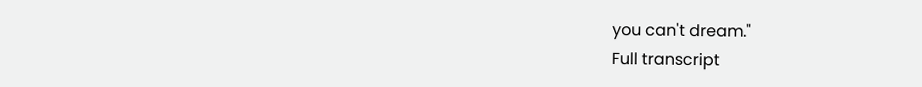you can't dream."
Full transcript